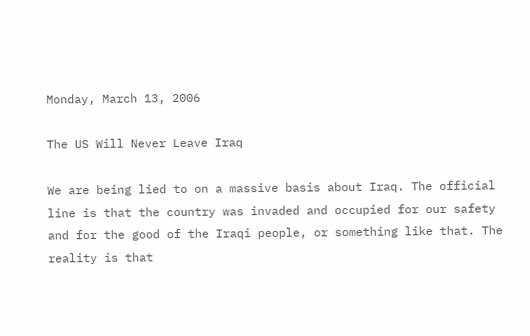Monday, March 13, 2006

The US Will Never Leave Iraq

We are being lied to on a massive basis about Iraq. The official line is that the country was invaded and occupied for our safety and for the good of the Iraqi people, or something like that. The reality is that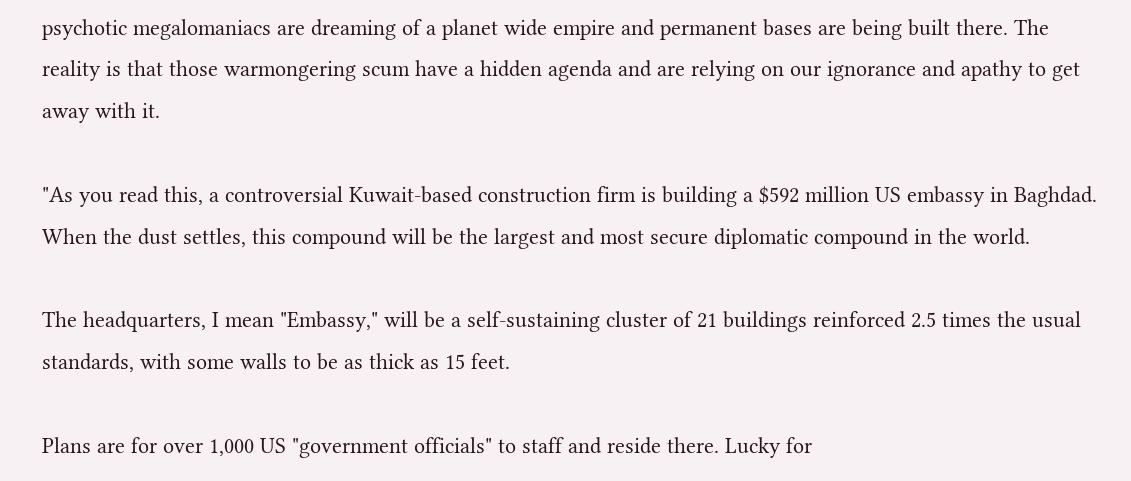psychotic megalomaniacs are dreaming of a planet wide empire and permanent bases are being built there. The reality is that those warmongering scum have a hidden agenda and are relying on our ignorance and apathy to get away with it.

"As you read this, a controversial Kuwait-based construction firm is building a $592 million US embassy in Baghdad. When the dust settles, this compound will be the largest and most secure diplomatic compound in the world.

The headquarters, I mean "Embassy," will be a self-sustaining cluster of 21 buildings reinforced 2.5 times the usual standards, with some walls to be as thick as 15 feet.

Plans are for over 1,000 US "government officials" to staff and reside there. Lucky for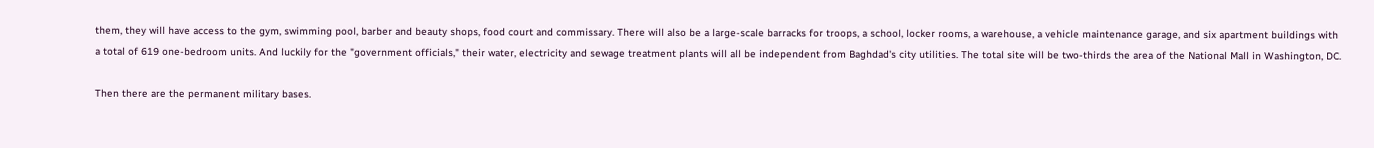them, they will have access to the gym, swimming pool, barber and beauty shops, food court and commissary. There will also be a large-scale barracks for troops, a school, locker rooms, a warehouse, a vehicle maintenance garage, and six apartment buildings with a total of 619 one-bedroom units. And luckily for the "government officials," their water, electricity and sewage treatment plants will all be independent from Baghdad's city utilities. The total site will be two-thirds the area of the National Mall in Washington, DC.

Then there are the permanent military bases.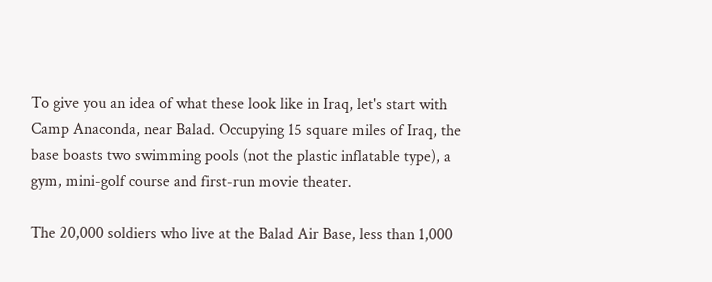To give you an idea of what these look like in Iraq, let's start with Camp Anaconda, near Balad. Occupying 15 square miles of Iraq, the base boasts two swimming pools (not the plastic inflatable type), a gym, mini-golf course and first-run movie theater.

The 20,000 soldiers who live at the Balad Air Base, less than 1,000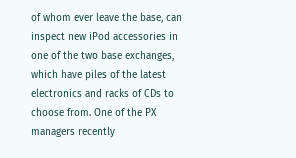of whom ever leave the base, can inspect new iPod accessories in one of the two base exchanges, which have piles of the latest electronics and racks of CDs to choose from. One of the PX managers recently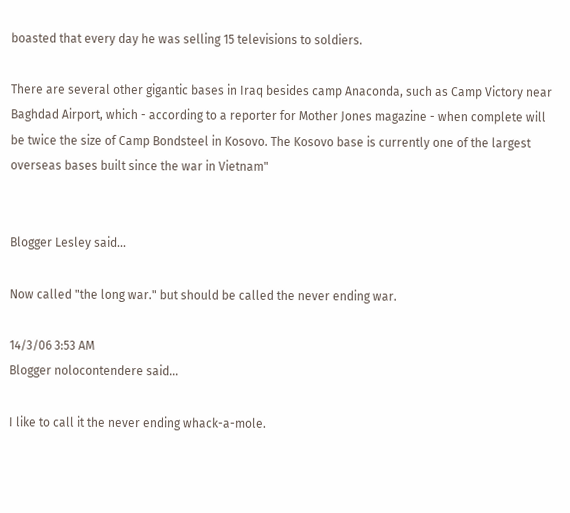boasted that every day he was selling 15 televisions to soldiers.

There are several other gigantic bases in Iraq besides camp Anaconda, such as Camp Victory near Baghdad Airport, which - according to a reporter for Mother Jones magazine - when complete will be twice the size of Camp Bondsteel in Kosovo. The Kosovo base is currently one of the largest overseas bases built since the war in Vietnam"


Blogger Lesley said...

Now called "the long war." but should be called the never ending war.

14/3/06 3:53 AM
Blogger nolocontendere said...

I like to call it the never ending whack-a-mole.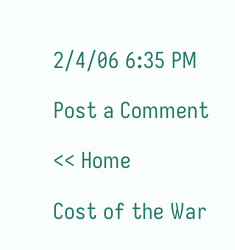2/4/06 6:35 PM

Post a Comment

<< Home

Cost of the War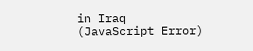in Iraq
(JavaScript Error)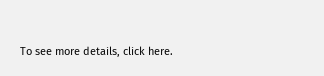To see more details, click here.